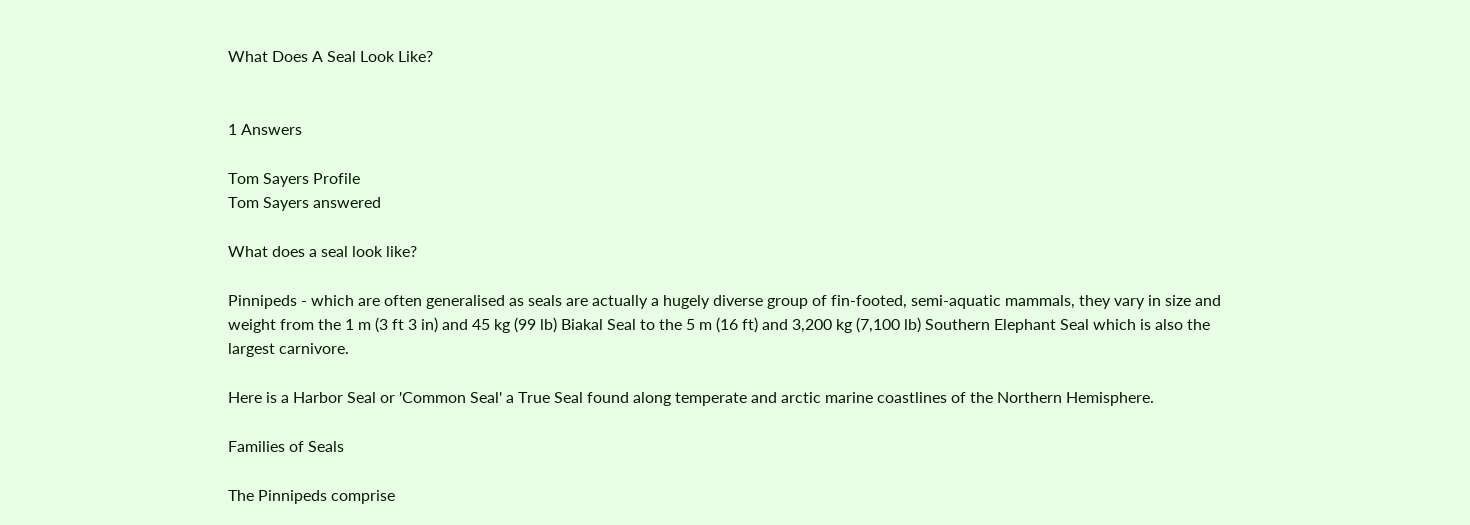What Does A Seal Look Like?


1 Answers

Tom Sayers Profile
Tom Sayers answered

What does a seal look like?

Pinnipeds - which are often generalised as seals are actually a hugely diverse group of fin-footed, semi-aquatic mammals, they vary in size and weight from the 1 m (3 ft 3 in) and 45 kg (99 lb) Biakal Seal to the 5 m (16 ft) and 3,200 kg (7,100 lb) Southern Elephant Seal which is also the largest carnivore.

Here is a Harbor Seal or 'Common Seal' a True Seal found along temperate and arctic marine coastlines of the Northern Hemisphere.

Families of Seals

The Pinnipeds comprise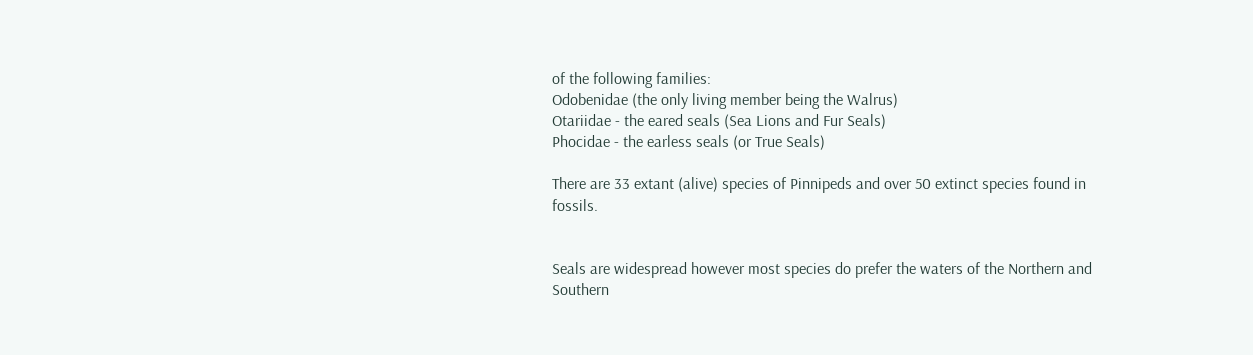of the following families:
Odobenidae (the only living member being the Walrus)
Otariidae - the eared seals (Sea Lions and Fur Seals)
Phocidae - the earless seals (or True Seals)

There are 33 extant (alive) species of Pinnipeds and over 50 extinct species found in fossils.


Seals are widespread however most species do prefer the waters of the Northern and Southern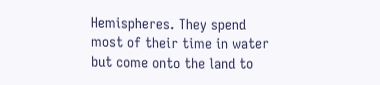Hemispheres. They spend most of their time in water but come onto the land to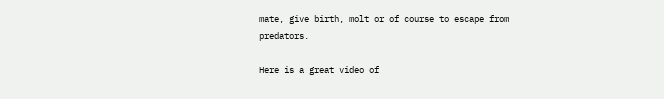mate, give birth, molt or of course to escape from predators.

Here is a great video of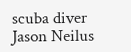scuba diver Jason Neilus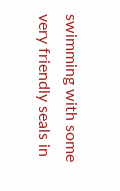swimming with some very friendly seals in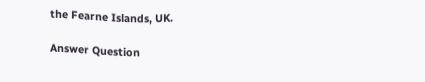the Fearne Islands, UK.

Answer Question